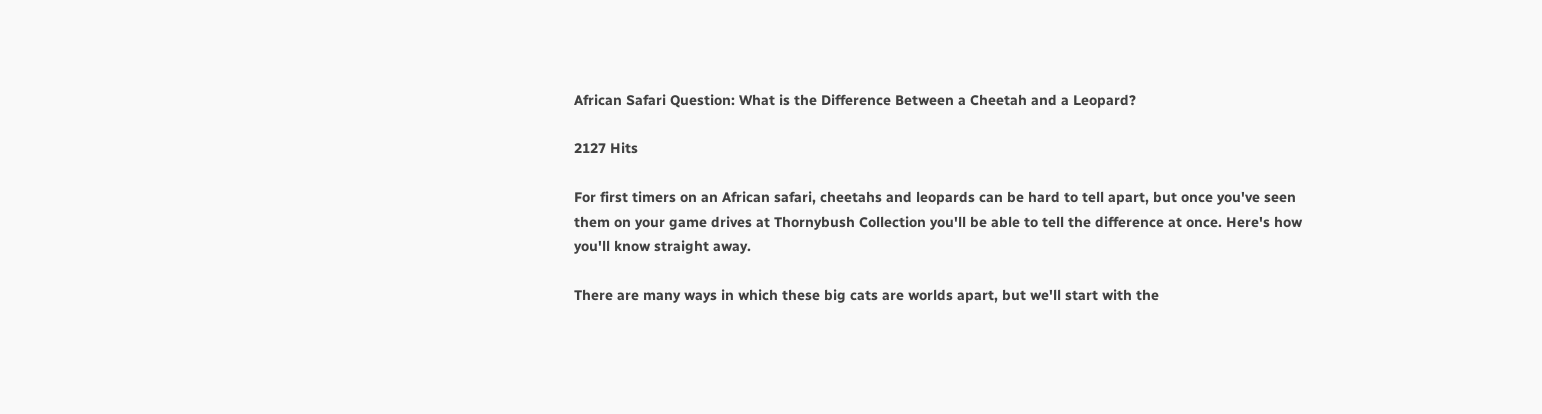African Safari Question: What is the Difference Between a Cheetah and a Leopard?

2127 Hits

For first timers on an African safari, cheetahs and leopards can be hard to tell apart, but once you've seen them on your game drives at Thornybush Collection you'll be able to tell the difference at once. Here's how you'll know straight away.

There are many ways in which these big cats are worlds apart, but we'll start with the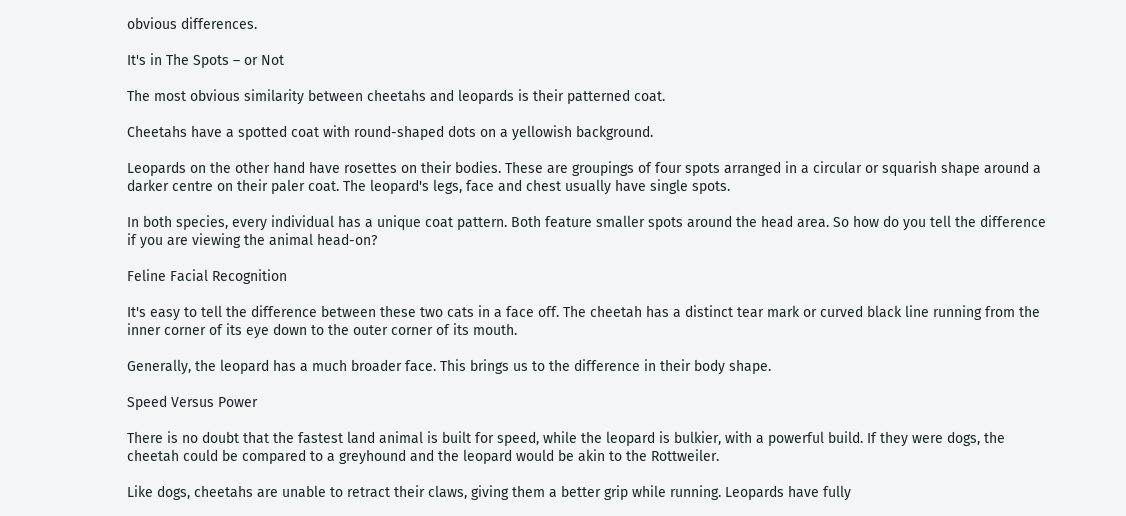obvious differences.

It's in The Spots – or Not

The most obvious similarity between cheetahs and leopards is their patterned coat.

Cheetahs have a spotted coat with round-shaped dots on a yellowish background.

Leopards on the other hand have rosettes on their bodies. These are groupings of four spots arranged in a circular or squarish shape around a darker centre on their paler coat. The leopard's legs, face and chest usually have single spots.

In both species, every individual has a unique coat pattern. Both feature smaller spots around the head area. So how do you tell the difference if you are viewing the animal head-on?

Feline Facial Recognition

It's easy to tell the difference between these two cats in a face off. The cheetah has a distinct tear mark or curved black line running from the inner corner of its eye down to the outer corner of its mouth.

Generally, the leopard has a much broader face. This brings us to the difference in their body shape.

Speed Versus Power

There is no doubt that the fastest land animal is built for speed, while the leopard is bulkier, with a powerful build. If they were dogs, the cheetah could be compared to a greyhound and the leopard would be akin to the Rottweiler.

Like dogs, cheetahs are unable to retract their claws, giving them a better grip while running. Leopards have fully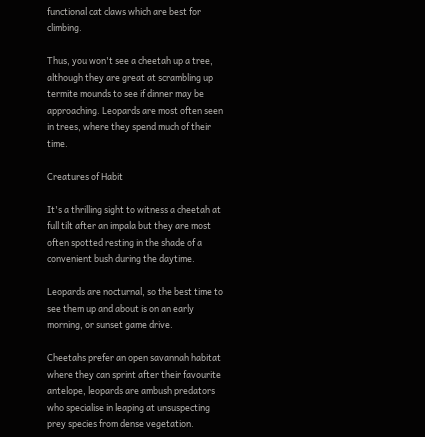functional cat claws which are best for climbing.

Thus, you won't see a cheetah up a tree, although they are great at scrambling up termite mounds to see if dinner may be approaching. Leopards are most often seen in trees, where they spend much of their time.

Creatures of Habit

It's a thrilling sight to witness a cheetah at full tilt after an impala but they are most often spotted resting in the shade of a convenient bush during the daytime.

Leopards are nocturnal, so the best time to see them up and about is on an early morning, or sunset game drive.

Cheetahs prefer an open savannah habitat where they can sprint after their favourite antelope, leopards are ambush predators who specialise in leaping at unsuspecting prey species from dense vegetation.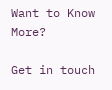Want to Know More?

Get in touch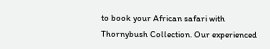to book your African safari with Thornybush Collection. Our experienced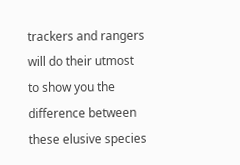trackers and rangers will do their utmost to show you the difference between these elusive species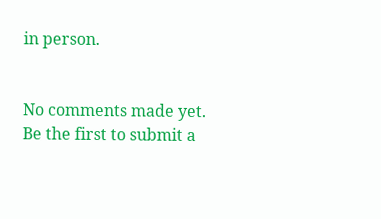in person.


No comments made yet. Be the first to submit a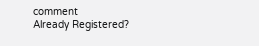comment
Already Registered?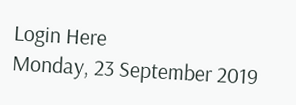Login Here
Monday, 23 September 2019